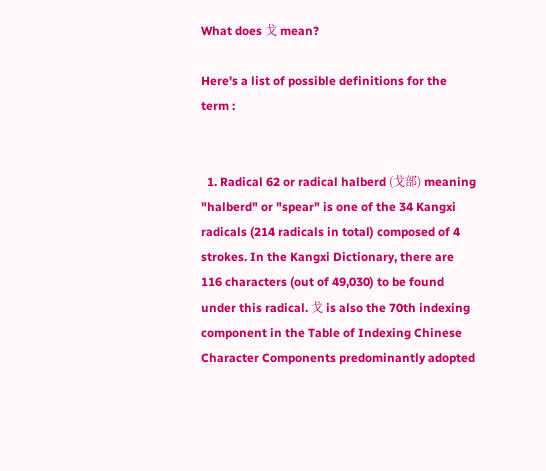What does 戈 mean?

Here's a list of possible definitions for the term :


  1. Radical 62 or radical halberd (戈部) meaning "halberd" or "spear" is one of the 34 Kangxi radicals (214 radicals in total) composed of 4 strokes. In the Kangxi Dictionary, there are 116 characters (out of 49,030) to be found under this radical. 戈 is also the 70th indexing component in the Table of Indexing Chinese Character Components predominantly adopted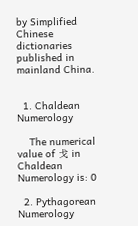by Simplified Chinese dictionaries published in mainland China.


  1. Chaldean Numerology

    The numerical value of 戈 in Chaldean Numerology is: 0

  2. Pythagorean Numerology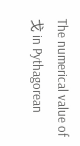The numerical value of 戈 in Pythagorean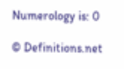Numerology is: 0

© Definitions.net